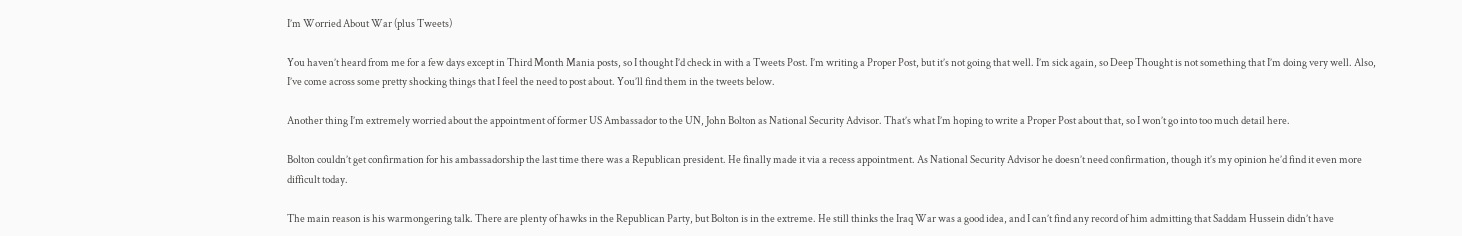I’m Worried About War (plus Tweets)

You haven’t heard from me for a few days except in Third Month Mania posts, so I thought I’d check in with a Tweets Post. I’m writing a Proper Post, but it’s not going that well. I’m sick again, so Deep Thought is not something that I’m doing very well. Also, I’ve come across some pretty shocking things that I feel the need to post about. You’ll find them in the tweets below.

Another thing I’m extremely worried about the appointment of former US Ambassador to the UN, John Bolton as National Security Advisor. That’s what I’m hoping to write a Proper Post about that, so I won’t go into too much detail here.

Bolton couldn’t get confirmation for his ambassadorship the last time there was a Republican president. He finally made it via a recess appointment. As National Security Advisor he doesn’t need confirmation, though it’s my opinion he’d find it even more difficult today.

The main reason is his warmongering talk. There are plenty of hawks in the Republican Party, but Bolton is in the extreme. He still thinks the Iraq War was a good idea, and I can’t find any record of him admitting that Saddam Hussein didn’t have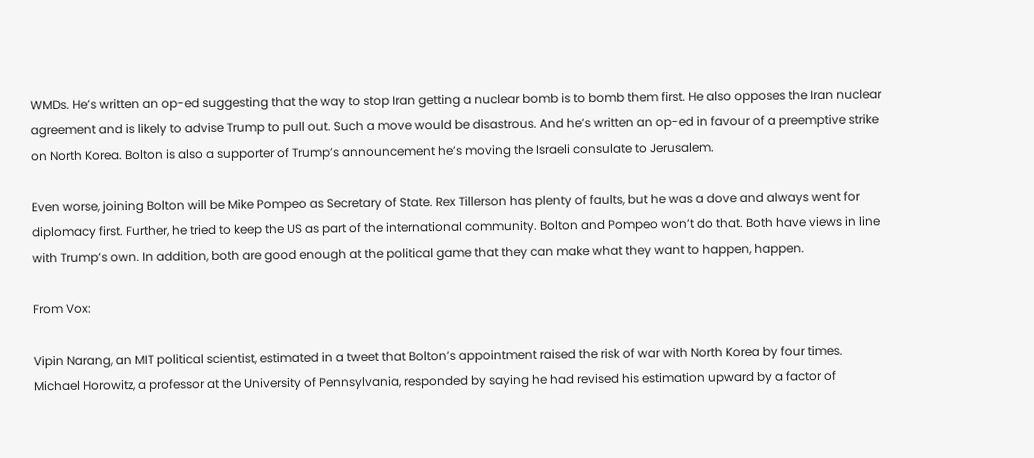WMDs. He’s written an op-ed suggesting that the way to stop Iran getting a nuclear bomb is to bomb them first. He also opposes the Iran nuclear agreement and is likely to advise Trump to pull out. Such a move would be disastrous. And he’s written an op-ed in favour of a preemptive strike on North Korea. Bolton is also a supporter of Trump’s announcement he’s moving the Israeli consulate to Jerusalem.

Even worse, joining Bolton will be Mike Pompeo as Secretary of State. Rex Tillerson has plenty of faults, but he was a dove and always went for diplomacy first. Further, he tried to keep the US as part of the international community. Bolton and Pompeo won’t do that. Both have views in line with Trump’s own. In addition, both are good enough at the political game that they can make what they want to happen, happen.

From Vox:

Vipin Narang, an MIT political scientist, estimated in a tweet that Bolton’s appointment raised the risk of war with North Korea by four times. Michael Horowitz, a professor at the University of Pennsylvania, responded by saying he had revised his estimation upward by a factor of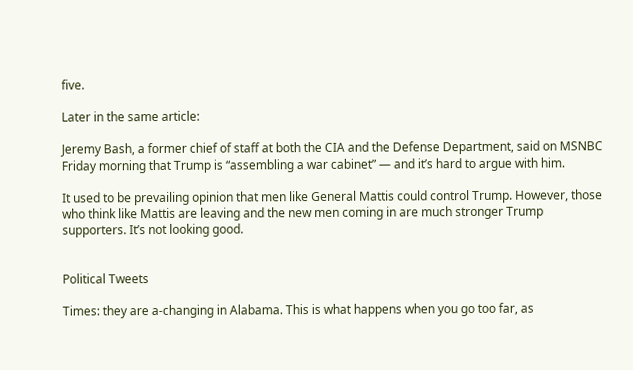five.

Later in the same article:

Jeremy Bash, a former chief of staff at both the CIA and the Defense Department, said on MSNBC Friday morning that Trump is “assembling a war cabinet” — and it’s hard to argue with him.

It used to be prevailing opinion that men like General Mattis could control Trump. However, those who think like Mattis are leaving and the new men coming in are much stronger Trump supporters. It’s not looking good.


Political Tweets

Times: they are a-changing in Alabama. This is what happens when you go too far, as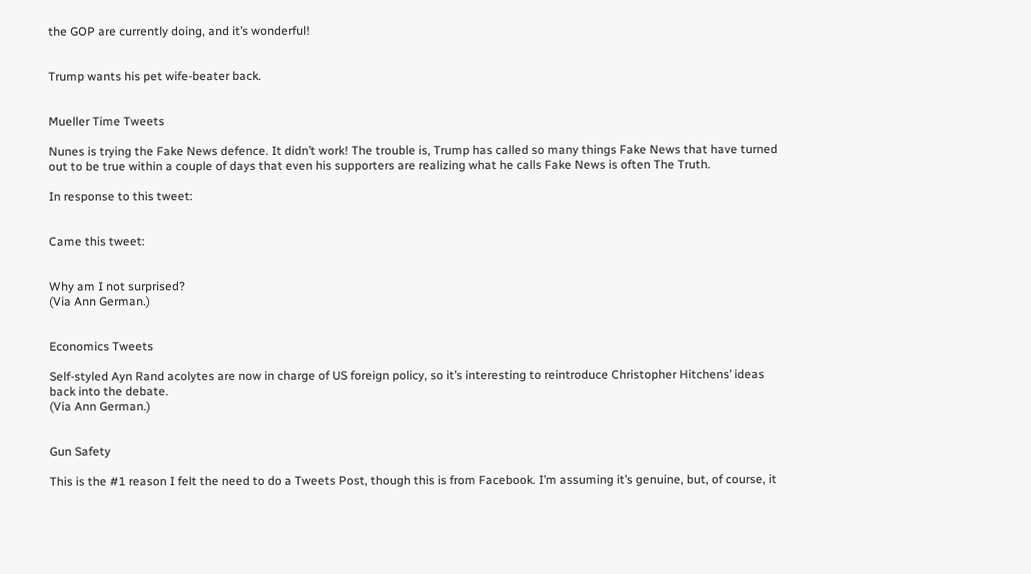the GOP are currently doing, and it’s wonderful!


Trump wants his pet wife-beater back.


Mueller Time Tweets

Nunes is trying the Fake News defence. It didn’t work! The trouble is, Trump has called so many things Fake News that have turned out to be true within a couple of days that even his supporters are realizing what he calls Fake News is often The Truth.

In response to this tweet:


Came this tweet:


Why am I not surprised?
(Via Ann German.)


Economics Tweets

Self-styled Ayn Rand acolytes are now in charge of US foreign policy, so it’s interesting to reintroduce Christopher Hitchens’ ideas back into the debate.
(Via Ann German.)


Gun Safety

This is the #1 reason I felt the need to do a Tweets Post, though this is from Facebook. I’m assuming it’s genuine, but, of course, it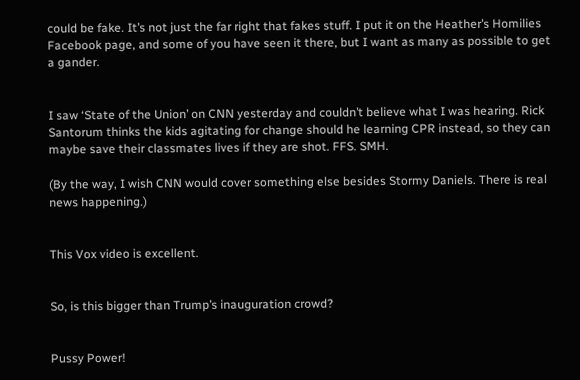could be fake. It’s not just the far right that fakes stuff. I put it on the Heather’s Homilies Facebook page, and some of you have seen it there, but I want as many as possible to get a gander.


I saw ‘State of the Union’ on CNN yesterday and couldn’t believe what I was hearing. Rick Santorum thinks the kids agitating for change should he learning CPR instead, so they can maybe save their classmates lives if they are shot. FFS. SMH.

(By the way, I wish CNN would cover something else besides Stormy Daniels. There is real news happening.)


This Vox video is excellent.


So, is this bigger than Trump’s inauguration crowd?


Pussy Power!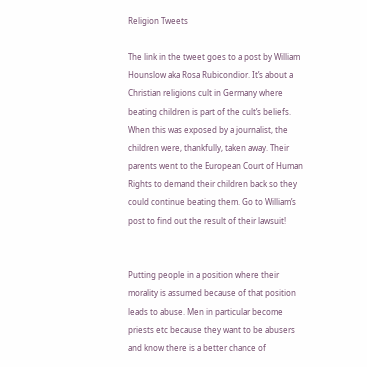Religion Tweets

The link in the tweet goes to a post by William Hounslow aka Rosa Rubicondior. It’s about a Christian religions cult in Germany where beating children is part of the cult’s beliefs. When this was exposed by a journalist, the children were, thankfully, taken away. Their parents went to the European Court of Human Rights to demand their children back so they could continue beating them. Go to William’s post to find out the result of their lawsuit!


Putting people in a position where their morality is assumed because of that position leads to abuse. Men in particular become priests etc because they want to be abusers and know there is a better chance of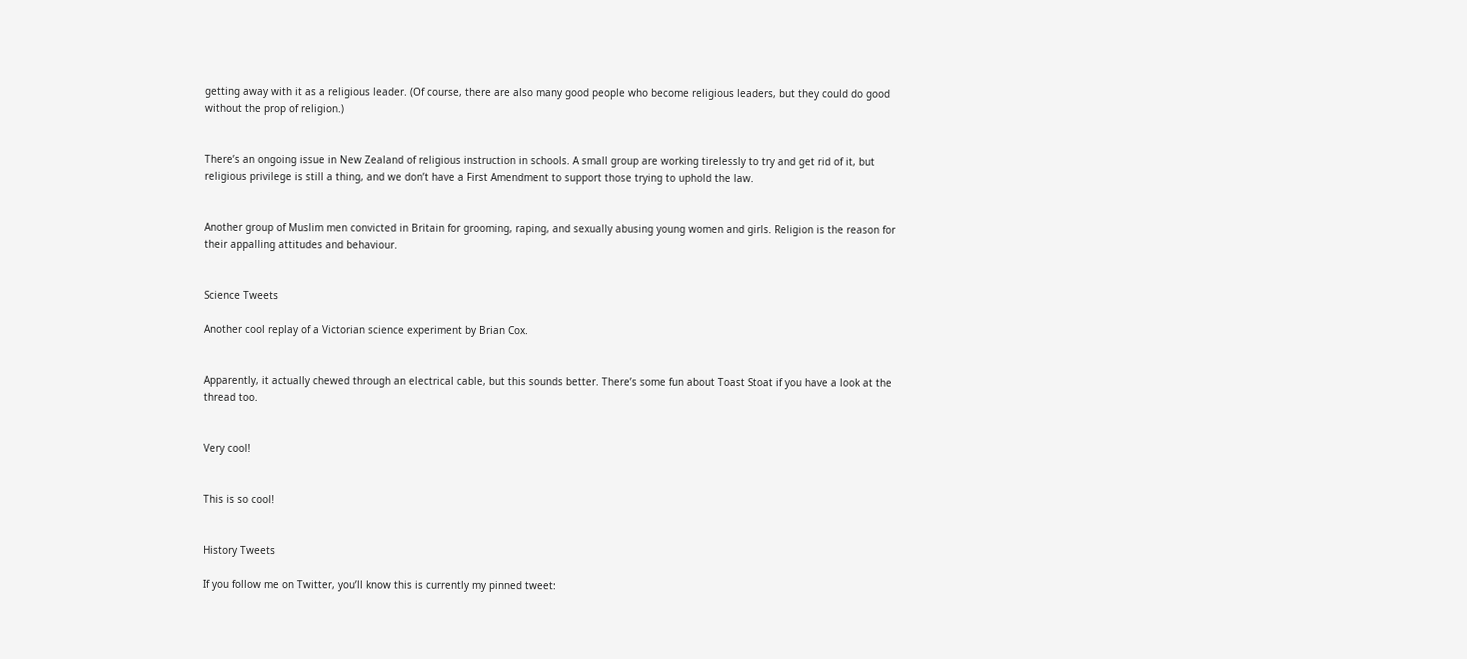getting away with it as a religious leader. (Of course, there are also many good people who become religious leaders, but they could do good without the prop of religion.)


There’s an ongoing issue in New Zealand of religious instruction in schools. A small group are working tirelessly to try and get rid of it, but religious privilege is still a thing, and we don’t have a First Amendment to support those trying to uphold the law.


Another group of Muslim men convicted in Britain for grooming, raping, and sexually abusing young women and girls. Religion is the reason for their appalling attitudes and behaviour.


Science Tweets

Another cool replay of a Victorian science experiment by Brian Cox.


Apparently, it actually chewed through an electrical cable, but this sounds better. There’s some fun about Toast Stoat if you have a look at the thread too.


Very cool!


This is so cool!


History Tweets

If you follow me on Twitter, you’ll know this is currently my pinned tweet: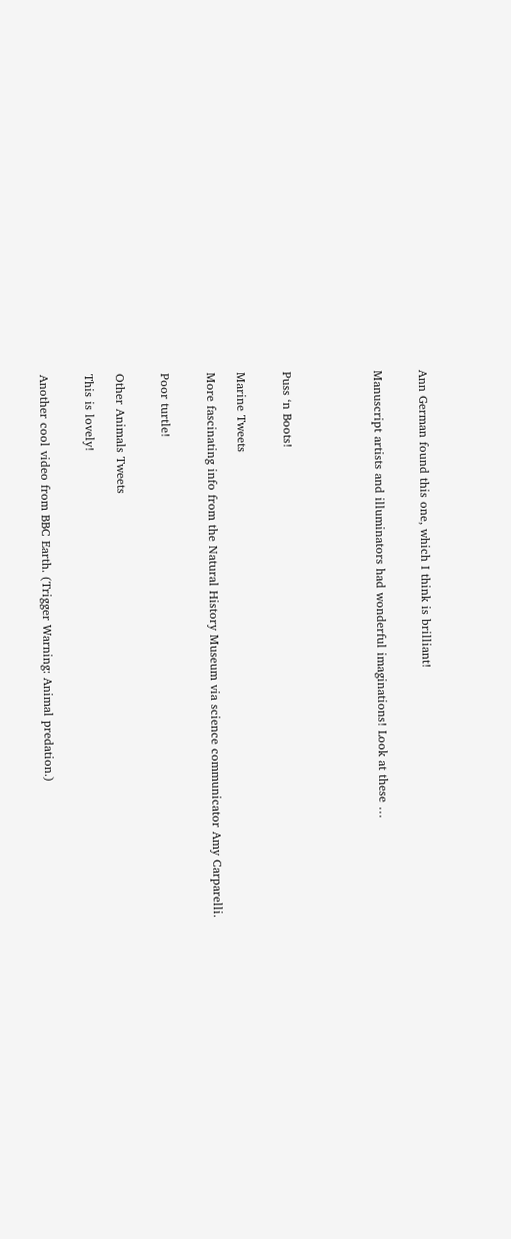Ann German found this one, which I think is brilliant!


Manuscript artists and illuminators had wonderful imaginations! Look at these …





Puss ‘n Boots!


Marine Tweets

More fascinating info from the Natural History Museum via science communicator Amy Carparelli.


Poor turtle!


Other Animals Tweets

This is lovely!


Another cool video from BBC Earth. (Trigger Warning: Animal predation.)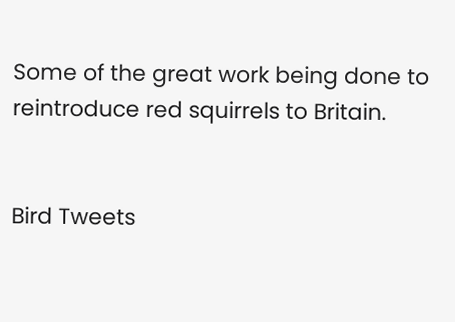Some of the great work being done to reintroduce red squirrels to Britain.


Bird Tweets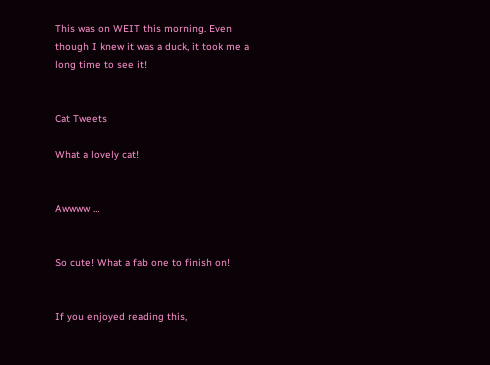This was on WEIT this morning. Even though I knew it was a duck, it took me a long time to see it!


Cat Tweets

What a lovely cat!


Awwww …


So cute! What a fab one to finish on!


If you enjoyed reading this,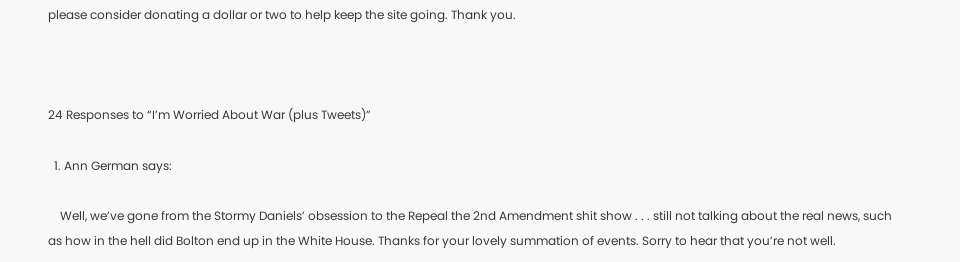please consider donating a dollar or two to help keep the site going. Thank you.



24 Responses to “I’m Worried About War (plus Tweets)”

  1. Ann German says:

    Well, we’ve gone from the Stormy Daniels’ obsession to the Repeal the 2nd Amendment shit show . . . still not talking about the real news, such as how in the hell did Bolton end up in the White House. Thanks for your lovely summation of events. Sorry to hear that you’re not well.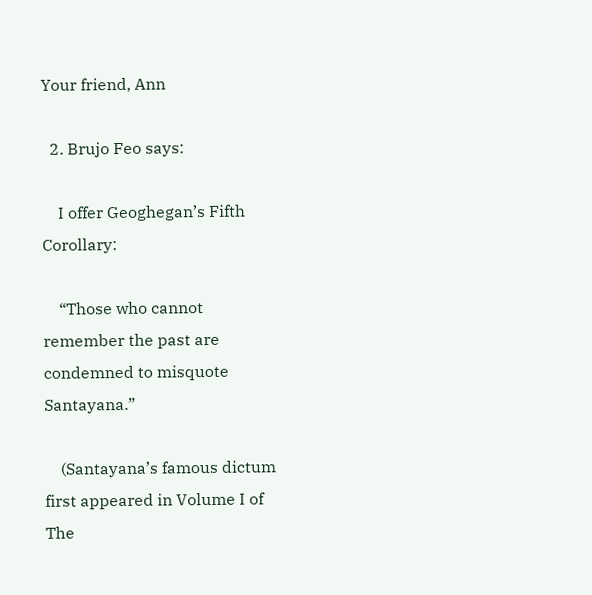Your friend, Ann

  2. Brujo Feo says:

    I offer Geoghegan’s Fifth Corollary:

    “Those who cannot remember the past are condemned to misquote Santayana.”

    (Santayana’s famous dictum first appeared in Volume I of The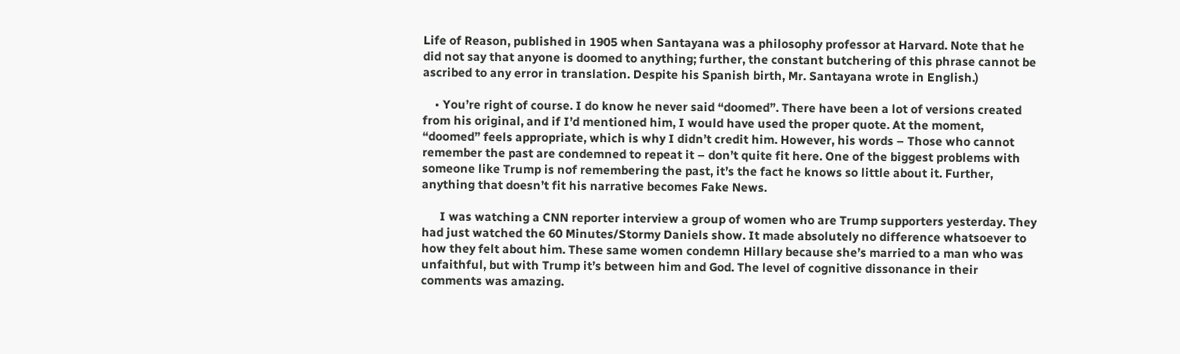Life of Reason, published in 1905 when Santayana was a philosophy professor at Harvard. Note that he did not say that anyone is doomed to anything; further, the constant butchering of this phrase cannot be ascribed to any error in translation. Despite his Spanish birth, Mr. Santayana wrote in English.)

    • You’re right of course. I do know he never said “doomed”. There have been a lot of versions created from his original, and if I’d mentioned him, I would have used the proper quote. At the moment, “doomed” feels appropriate, which is why I didn’t credit him. However, his words – Those who cannot remember the past are condemned to repeat it – don’t quite fit here. One of the biggest problems with someone like Trump is nof remembering the past, it’s the fact he knows so little about it. Further, anything that doesn’t fit his narrative becomes Fake News.

      I was watching a CNN reporter interview a group of women who are Trump supporters yesterday. They had just watched the 60 Minutes/Stormy Daniels show. It made absolutely no difference whatsoever to how they felt about him. These same women condemn Hillary because she’s married to a man who was unfaithful, but with Trump it’s between him and God. The level of cognitive dissonance in their comments was amazing.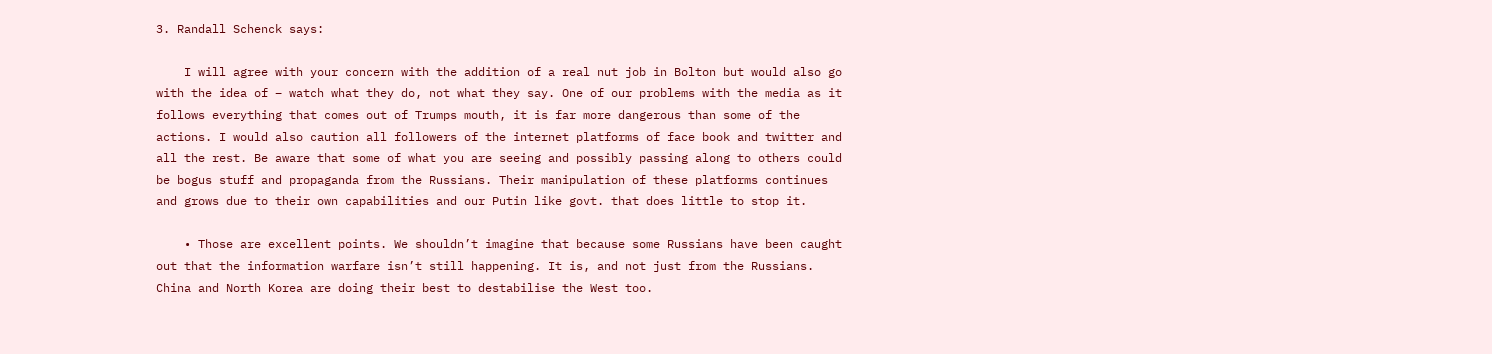3. Randall Schenck says:

    I will agree with your concern with the addition of a real nut job in Bolton but would also go with the idea of – watch what they do, not what they say. One of our problems with the media as it follows everything that comes out of Trumps mouth, it is far more dangerous than some of the actions. I would also caution all followers of the internet platforms of face book and twitter and all the rest. Be aware that some of what you are seeing and possibly passing along to others could be bogus stuff and propaganda from the Russians. Their manipulation of these platforms continues and grows due to their own capabilities and our Putin like govt. that does little to stop it.

    • Those are excellent points. We shouldn’t imagine that because some Russians have been caught out that the information warfare isn’t still happening. It is, and not just from the Russians. China and North Korea are doing their best to destabilise the West too.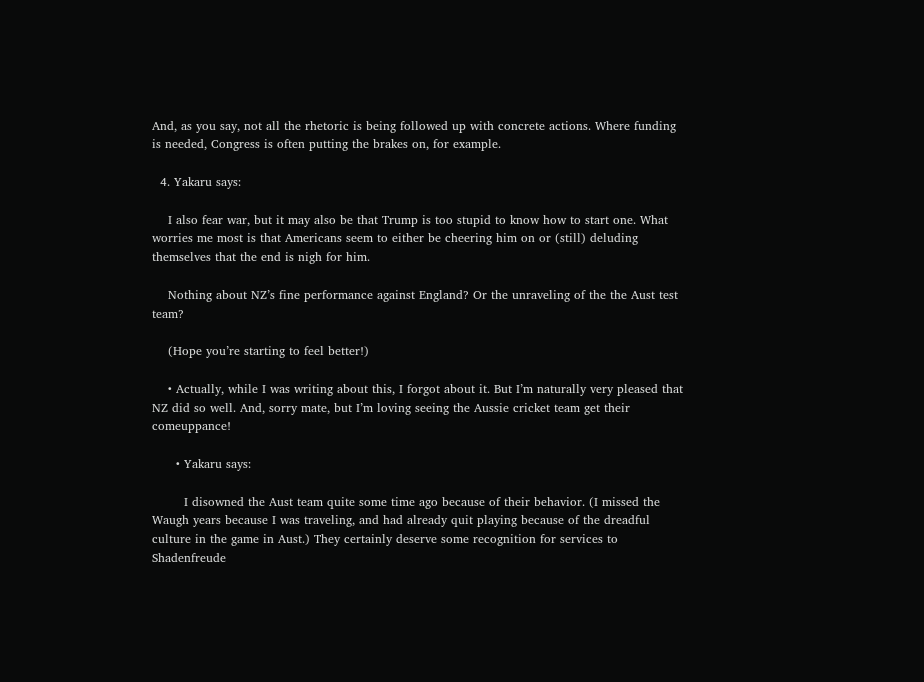And, as you say, not all the rhetoric is being followed up with concrete actions. Where funding is needed, Congress is often putting the brakes on, for example.

  4. Yakaru says:

    I also fear war, but it may also be that Trump is too stupid to know how to start one. What worries me most is that Americans seem to either be cheering him on or (still) deluding themselves that the end is nigh for him.

    Nothing about NZ’s fine performance against England? Or the unraveling of the the Aust test team?

    (Hope you’re starting to feel better!)

    • Actually, while I was writing about this, I forgot about it. But I’m naturally very pleased that NZ did so well. And, sorry mate, but I’m loving seeing the Aussie cricket team get their comeuppance!

      • Yakaru says:

        I disowned the Aust team quite some time ago because of their behavior. (I missed the Waugh years because I was traveling, and had already quit playing because of the dreadful culture in the game in Aust.) They certainly deserve some recognition for services to Shadenfreude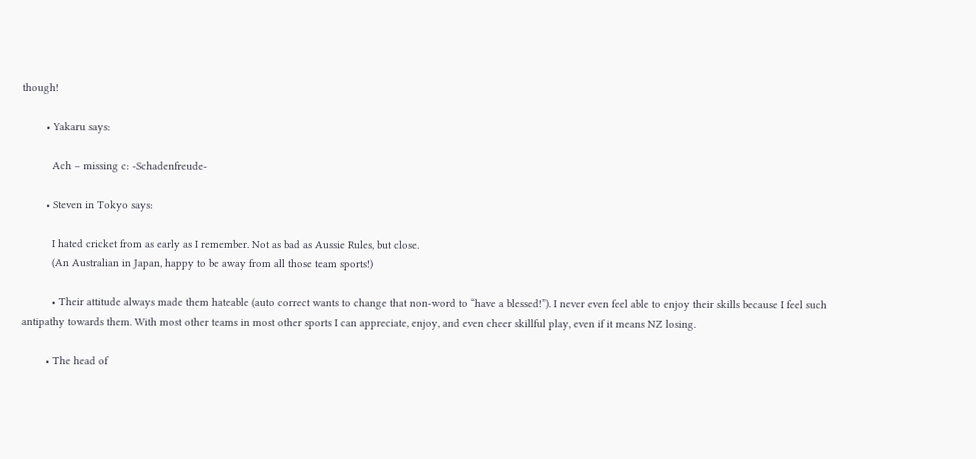though!

        • Yakaru says:

          Ach – missing c: -Schadenfreude-

        • Steven in Tokyo says:

          I hated cricket from as early as I remember. Not as bad as Aussie Rules, but close.
          (An Australian in Japan, happy to be away from all those team sports!)

          • Their attitude always made them hateable (auto correct wants to change that non-word to “have a blessed!”). I never even feel able to enjoy their skills because I feel such antipathy towards them. With most other teams in most other sports I can appreciate, enjoy, and even cheer skillful play, even if it means NZ losing.

        • The head of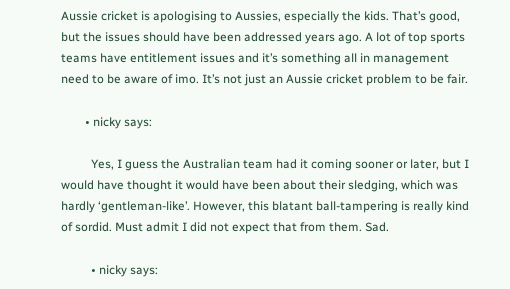Aussie cricket is apologising to Aussies, especially the kids. That’s good, but the issues should have been addressed years ago. A lot of top sports teams have entitlement issues and it’s something all in management need to be aware of imo. It’s not just an Aussie cricket problem to be fair.

        • nicky says:

          Yes, I guess the Australian team had it coming sooner or later, but I would have thought it would have been about their sledging, which was hardly ‘gentleman-like’. However, this blatant ball-tampering is really kind of sordid. Must admit I did not expect that from them. Sad.

          • nicky says: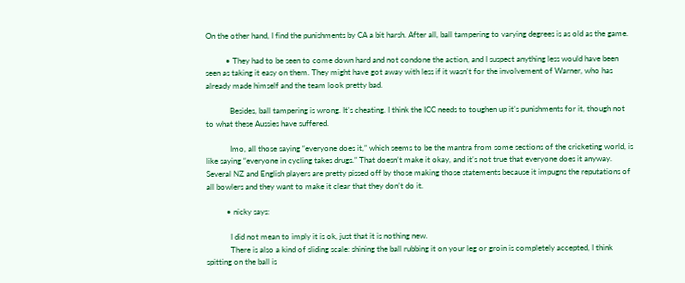On the other hand, I find the punishments by CA a bit harsh. After all, ball tampering to varying degrees is as old as the game.

          • They had to be seen to come down hard and not condone the action, and I suspect anything less would have been seen as taking it easy on them. They might have got away with less if it wasn’t for the involvement of Warner, who has already made himself and the team look pretty bad.

            Besides, ball tampering is wrong. It’s cheating. I think the ICC needs to toughen up it’s punishments for it, though not to what these Aussies have suffered.

            Imo, all those saying “everyone does it,” which seems to be the mantra from some sections of the cricketing world, is like saying “everyone in cycling takes drugs.” That doesn’t make it okay, and it’s not true that everyone does it anyway. Several NZ and English players are pretty pissed off by those making those statements because it impugns the reputations of all bowlers and they want to make it clear that they don’t do it.

          • nicky says:

            I did not mean to imply it is ok, just that it is nothing new.
            There is also a kind of sliding scale: shining the ball rubbing it on your leg or groin is completely accepted, I think spitting on the ball is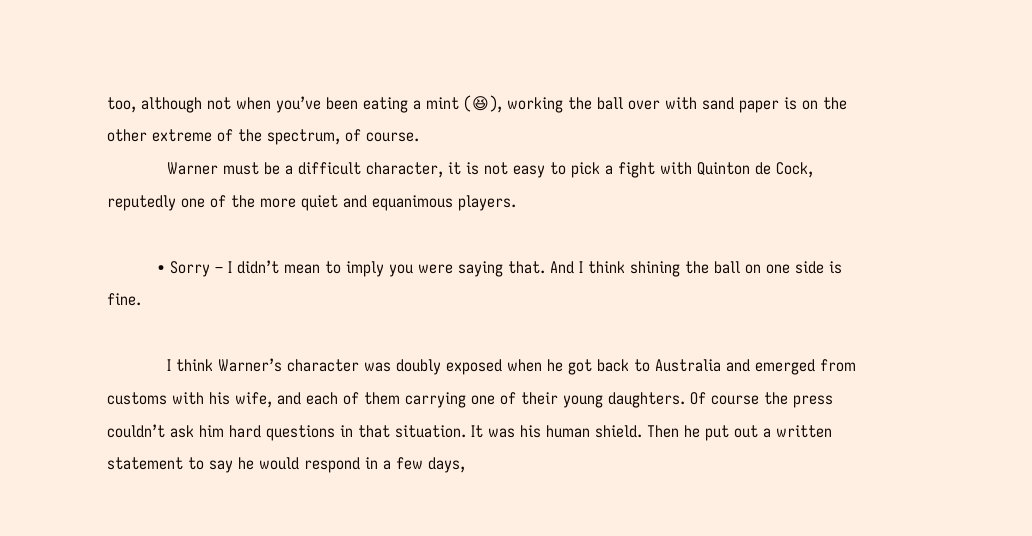too, although not when you’ve been eating a mint (😆), working the ball over with sand paper is on the other extreme of the spectrum, of course.
            Warner must be a difficult character, it is not easy to pick a fight with Quinton de Cock, reputedly one of the more quiet and equanimous players.

          • Sorry – I didn’t mean to imply you were saying that. And I think shining the ball on one side is fine.

            I think Warner’s character was doubly exposed when he got back to Australia and emerged from customs with his wife, and each of them carrying one of their young daughters. Of course the press couldn’t ask him hard questions in that situation. It was his human shield. Then he put out a written statement to say he would respond in a few days,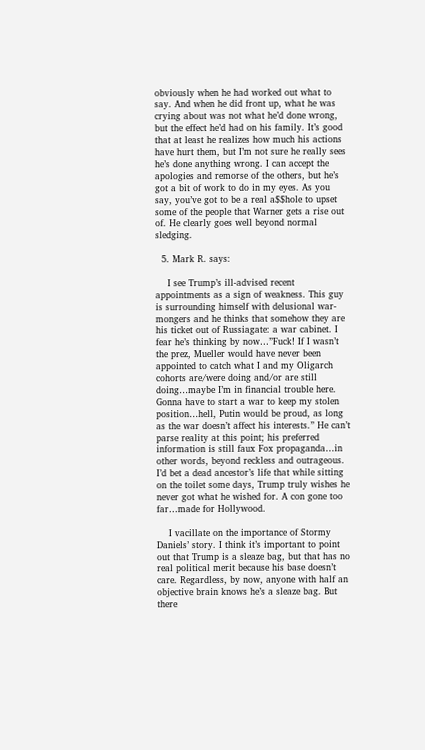obviously when he had worked out what to say. And when he did front up, what he was crying about was not what he’d done wrong, but the effect he’d had on his family. It’s good that at least he realizes how much his actions have hurt them, but I’m not sure he really sees he’s done anything wrong. I can accept the apologies and remorse of the others, but he’s got a bit of work to do in my eyes. As you say, you’ve got to be a real a$$hole to upset some of the people that Warner gets a rise out of. He clearly goes well beyond normal sledging.

  5. Mark R. says:

    I see Trump’s ill-advised recent appointments as a sign of weakness. This guy is surrounding himself with delusional war-mongers and he thinks that somehow they are his ticket out of Russiagate: a war cabinet. I fear he’s thinking by now…”Fuck! If I wasn’t the prez, Mueller would have never been appointed to catch what I and my Oligarch cohorts are/were doing and/or are still doing…maybe I’m in financial trouble here. Gonna have to start a war to keep my stolen position…hell, Putin would be proud, as long as the war doesn’t affect his interests.” He can’t parse reality at this point; his preferred information is still faux Fox propaganda…in other words, beyond reckless and outrageous. I’d bet a dead ancestor’s life that while sitting on the toilet some days, Trump truly wishes he never got what he wished for. A con gone too far…made for Hollywood.

    I vacillate on the importance of Stormy Daniels’ story. I think it’s important to point out that Trump is a sleaze bag, but that has no real political merit because his base doesn’t care. Regardless, by now, anyone with half an objective brain knows he’s a sleaze bag. But there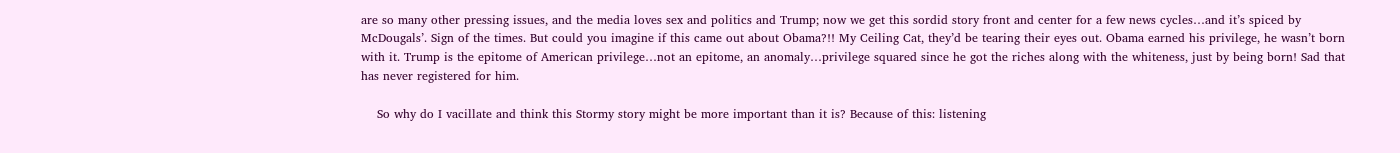are so many other pressing issues, and the media loves sex and politics and Trump; now we get this sordid story front and center for a few news cycles…and it’s spiced by McDougals’. Sign of the times. But could you imagine if this came out about Obama?!! My Ceiling Cat, they’d be tearing their eyes out. Obama earned his privilege, he wasn’t born with it. Trump is the epitome of American privilege…not an epitome, an anomaly…privilege squared since he got the riches along with the whiteness, just by being born! Sad that has never registered for him.

    So why do I vacillate and think this Stormy story might be more important than it is? Because of this: listening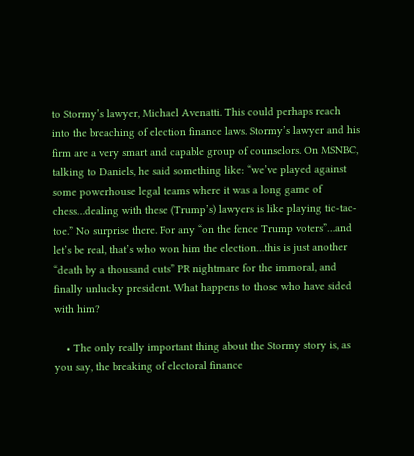to Stormy’s lawyer, Michael Avenatti. This could perhaps reach into the breaching of election finance laws. Stormy’s lawyer and his firm are a very smart and capable group of counselors. On MSNBC, talking to Daniels, he said something like: “we’ve played against some powerhouse legal teams where it was a long game of chess…dealing with these (Trump’s) lawyers is like playing tic-tac-toe.” No surprise there. For any “on the fence Trump voters”…and let’s be real, that’s who won him the election…this is just another “death by a thousand cuts” PR nightmare for the immoral, and finally unlucky president. What happens to those who have sided with him?

    • The only really important thing about the Stormy story is, as you say, the breaking of electoral finance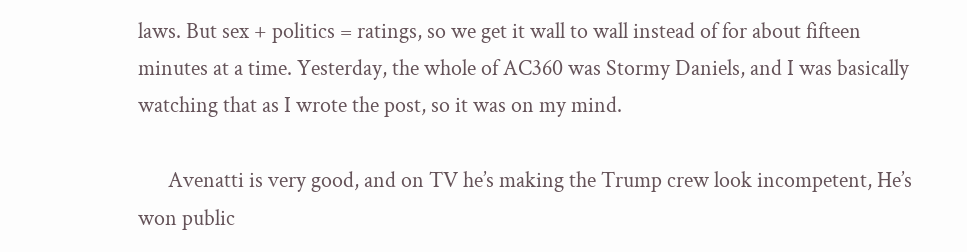laws. But sex + politics = ratings, so we get it wall to wall instead of for about fifteen minutes at a time. Yesterday, the whole of AC360 was Stormy Daniels, and I was basically watching that as I wrote the post, so it was on my mind.

      Avenatti is very good, and on TV he’s making the Trump crew look incompetent, He’s won public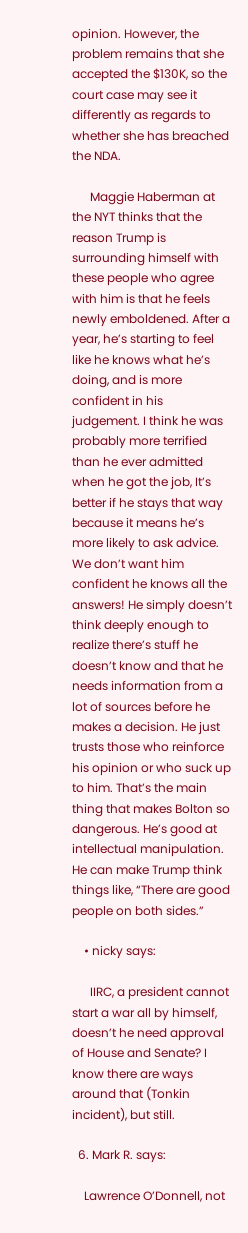opinion. However, the problem remains that she accepted the $130K, so the court case may see it differently as regards to whether she has breached the NDA.

      Maggie Haberman at the NYT thinks that the reason Trump is surrounding himself with these people who agree with him is that he feels newly emboldened. After a year, he’s starting to feel like he knows what he’s doing, and is more confident in his judgement. I think he was probably more terrified than he ever admitted when he got the job, It’s better if he stays that way because it means he’s more likely to ask advice. We don’t want him confident he knows all the answers! He simply doesn’t think deeply enough to realize there’s stuff he doesn’t know and that he needs information from a lot of sources before he makes a decision. He just trusts those who reinforce his opinion or who suck up to him. That’s the main thing that makes Bolton so dangerous. He’s good at intellectual manipulation. He can make Trump think things like, “There are good people on both sides.”

    • nicky says:

      IIRC, a president cannot start a war all by himself, doesn’t he need approval of House and Senate? I know there are ways around that (Tonkin incident), but still.

  6. Mark R. says:

    Lawrence O’Donnell, not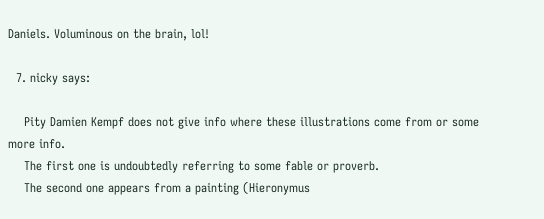Daniels. Voluminous on the brain, lol!

  7. nicky says:

    Pity Damien Kempf does not give info where these illustrations come from or some more info.
    The first one is undoubtedly referring to some fable or proverb.
    The second one appears from a painting (Hieronymus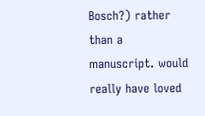Bosch?) rather than a manuscript. would really have loved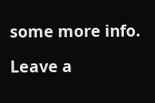some more info.

Leave a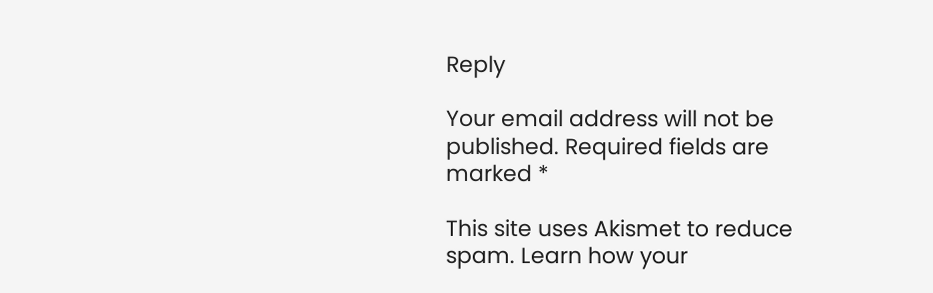Reply

Your email address will not be published. Required fields are marked *

This site uses Akismet to reduce spam. Learn how your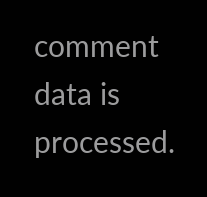comment data is processed.